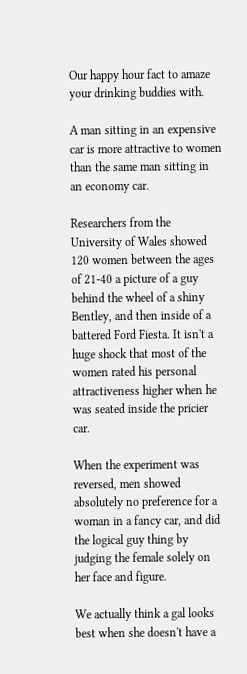Our happy hour fact to amaze your drinking buddies with.

A man sitting in an expensive car is more attractive to women than the same man sitting in an economy car.

Researchers from the University of Wales showed 120 women between the ages of 21-40 a picture of a guy behind the wheel of a shiny Bentley, and then inside of a battered Ford Fiesta. It isn't a huge shock that most of the women rated his personal attractiveness higher when he was seated inside the pricier car.

When the experiment was reversed, men showed absolutely no preference for a woman in a fancy car, and did the logical guy thing by judging the female solely on her face and figure.

We actually think a gal looks best when she doesn't have a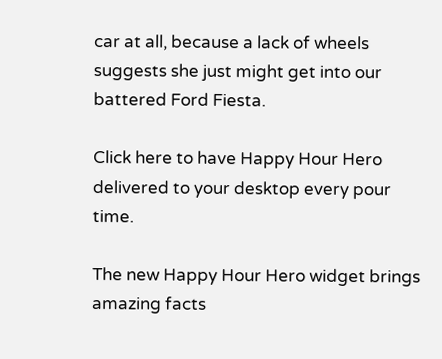car at all, because a lack of wheels suggests she just might get into our battered Ford Fiesta.

Click here to have Happy Hour Hero delivered to your desktop every pour time.

The new Happy Hour Hero widget brings amazing facts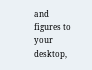and figures to your desktop,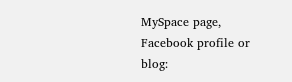MySpace page, Facebook profile or blog: